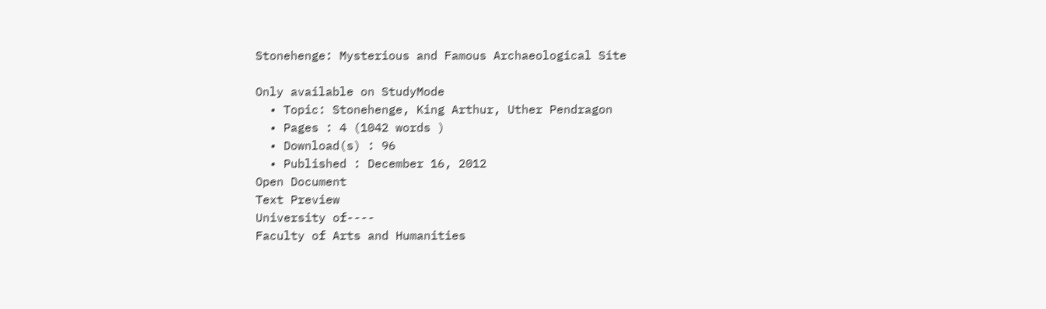Stonehenge: Mysterious and Famous Archaeological Site

Only available on StudyMode
  • Topic: Stonehenge, King Arthur, Uther Pendragon
  • Pages : 4 (1042 words )
  • Download(s) : 96
  • Published : December 16, 2012
Open Document
Text Preview
University of----
Faculty of Arts and Humanities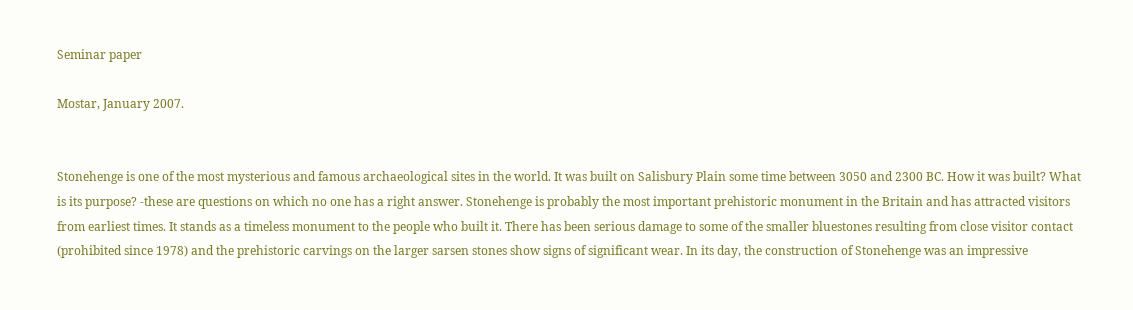Seminar paper

Mostar, January 2007.


Stonehenge is one of the most mysterious and famous archaeological sites in the world. It was built on Salisbury Plain some time between 3050 and 2300 BC. How it was built? What is its purpose? -these are questions on which no one has a right answer. Stonehenge is probably the most important prehistoric monument in the Britain and has attracted visitors from earliest times. It stands as a timeless monument to the people who built it. There has been serious damage to some of the smaller bluestones resulting from close visitor contact (prohibited since 1978) and the prehistoric carvings on the larger sarsen stones show signs of significant wear. In its day, the construction of Stonehenge was an impressive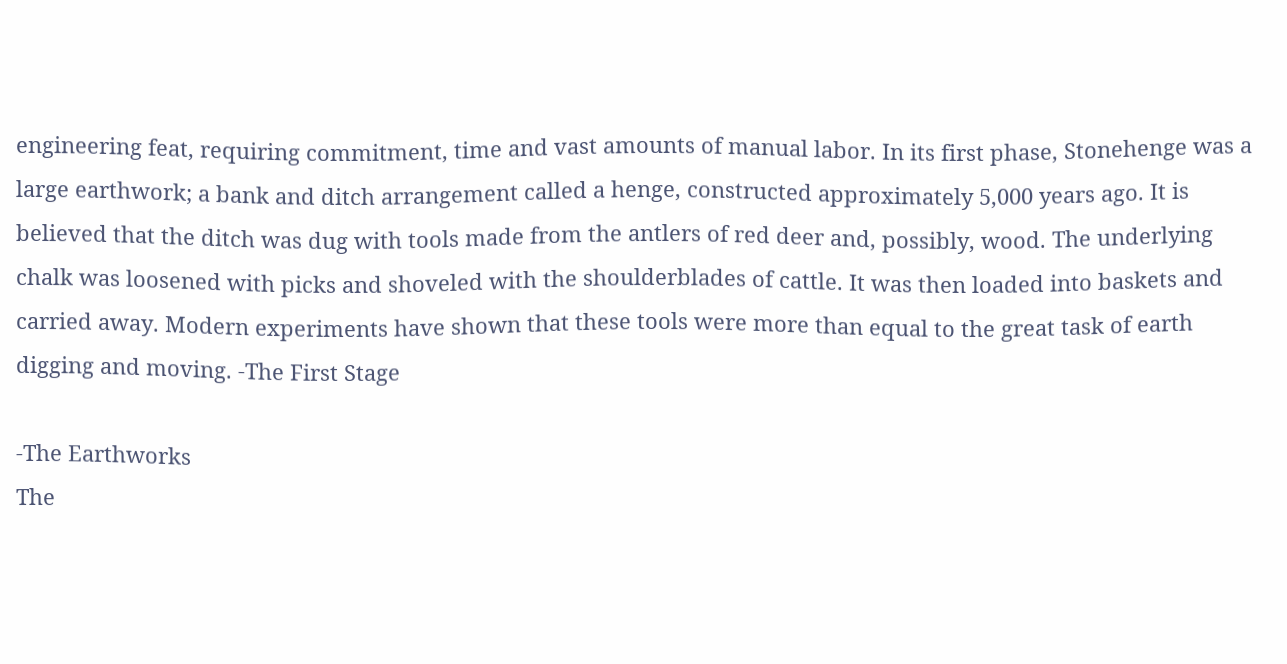engineering feat, requiring commitment, time and vast amounts of manual labor. In its first phase, Stonehenge was a large earthwork; a bank and ditch arrangement called a henge, constructed approximately 5,000 years ago. It is believed that the ditch was dug with tools made from the antlers of red deer and, possibly, wood. The underlying chalk was loosened with picks and shoveled with the shoulderblades of cattle. It was then loaded into baskets and carried away. Modern experiments have shown that these tools were more than equal to the great task of earth digging and moving. -The First Stage

-The Earthworks
The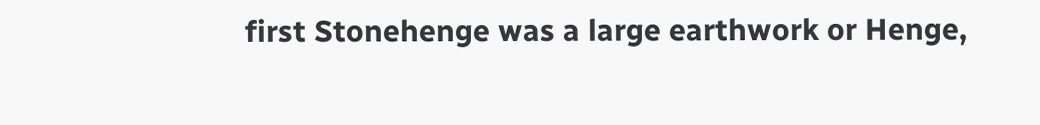first Stonehenge was a large earthwork or Henge,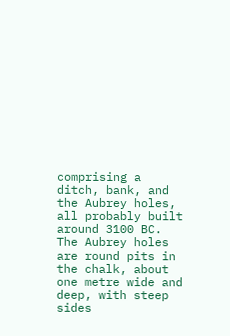comprising a ditch, bank, and the Aubrey holes, all probably built around 3100 BC. The Aubrey holes are round pits in the chalk, about one metre wide and deep, with steep sides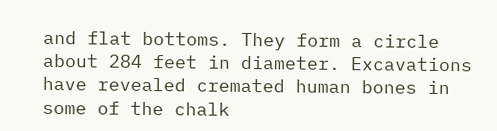and flat bottoms. They form a circle about 284 feet in diameter. Excavations have revealed cremated human bones in some of the chalk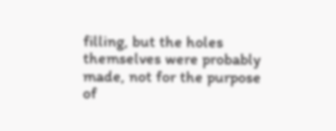filling, but the holes themselves were probably made, not for the purpose of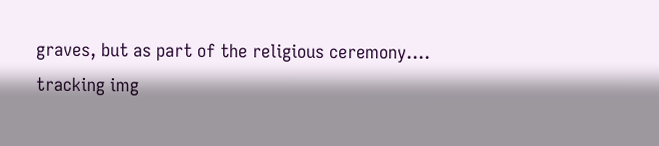graves, but as part of the religious ceremony....
tracking img